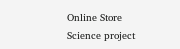Online Store
Science project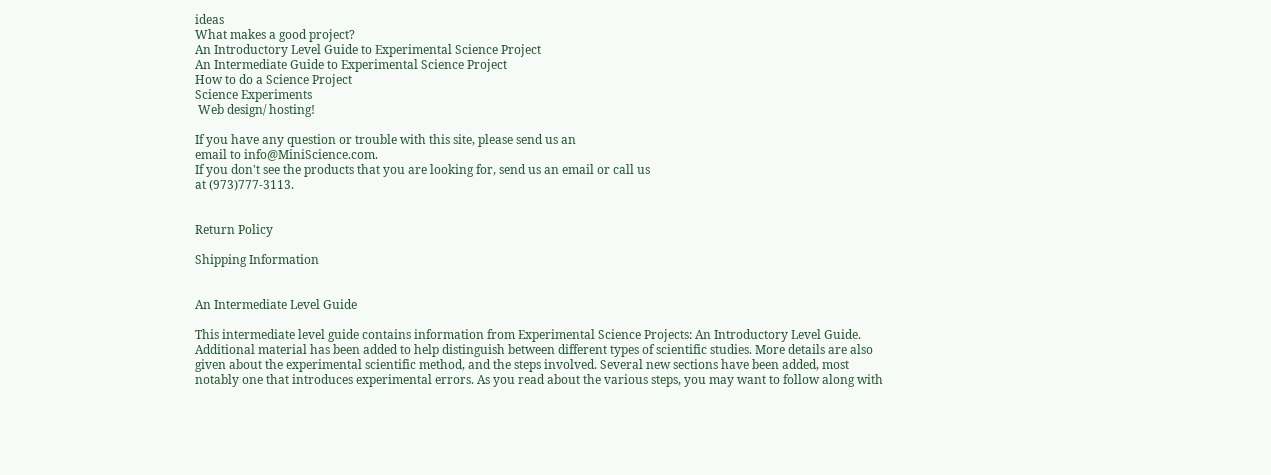ideas
What makes a good project?
An Introductory Level Guide to Experimental Science Project
An Intermediate Guide to Experimental Science Project
How to do a Science Project
Science Experiments
 Web design/ hosting!

If you have any question or trouble with this site, please send us an
email to info@MiniScience.com.
If you don't see the products that you are looking for, send us an email or call us
at (973)777-3113.


Return Policy

Shipping Information


An Intermediate Level Guide

This intermediate level guide contains information from Experimental Science Projects: An Introductory Level Guide. Additional material has been added to help distinguish between different types of scientific studies. More details are also given about the experimental scientific method, and the steps involved. Several new sections have been added, most notably one that introduces experimental errors. As you read about the various steps, you may want to follow along with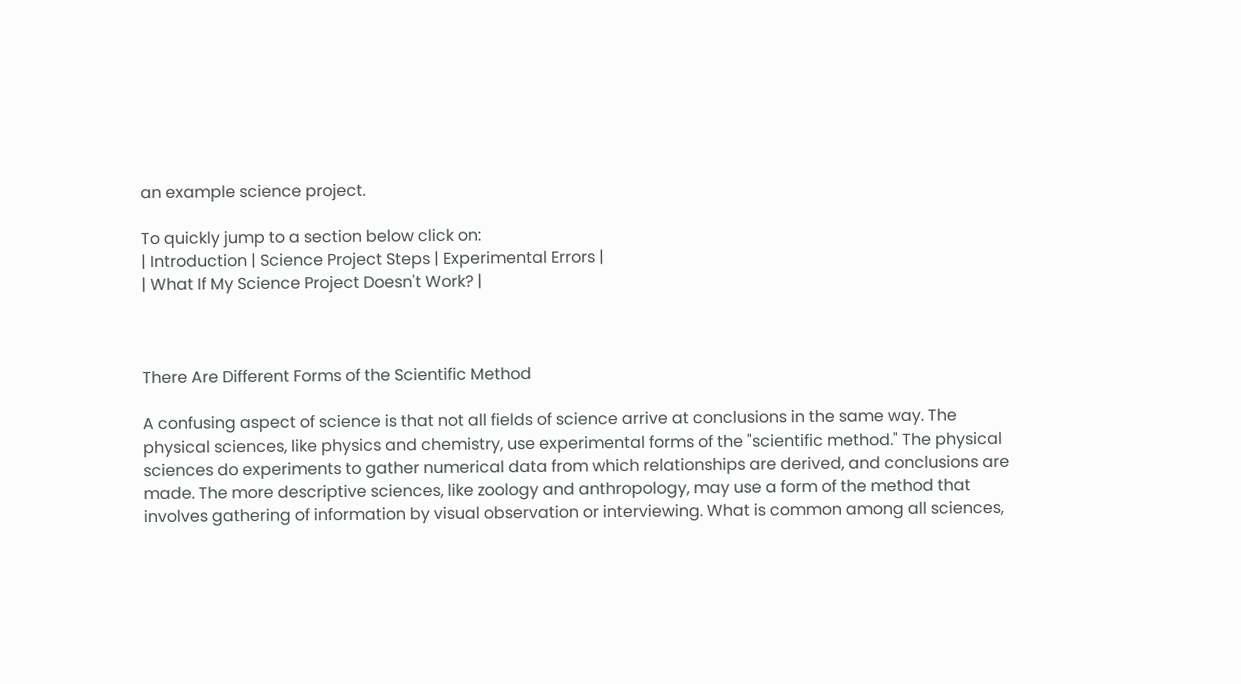an example science project.

To quickly jump to a section below click on:
| Introduction | Science Project Steps | Experimental Errors |
| What If My Science Project Doesn't Work? |



There Are Different Forms of the Scientific Method

A confusing aspect of science is that not all fields of science arrive at conclusions in the same way. The physical sciences, like physics and chemistry, use experimental forms of the "scientific method." The physical sciences do experiments to gather numerical data from which relationships are derived, and conclusions are made. The more descriptive sciences, like zoology and anthropology, may use a form of the method that involves gathering of information by visual observation or interviewing. What is common among all sciences,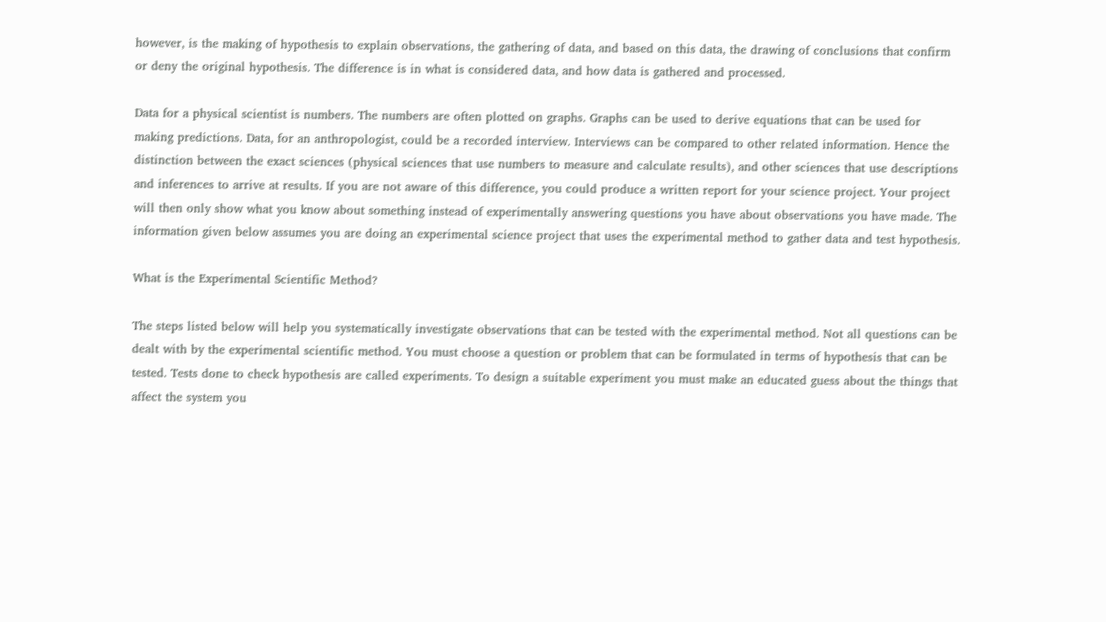however, is the making of hypothesis to explain observations, the gathering of data, and based on this data, the drawing of conclusions that confirm or deny the original hypothesis. The difference is in what is considered data, and how data is gathered and processed.

Data for a physical scientist is numbers. The numbers are often plotted on graphs. Graphs can be used to derive equations that can be used for making predictions. Data, for an anthropologist, could be a recorded interview. Interviews can be compared to other related information. Hence the distinction between the exact sciences (physical sciences that use numbers to measure and calculate results), and other sciences that use descriptions and inferences to arrive at results. If you are not aware of this difference, you could produce a written report for your science project. Your project will then only show what you know about something instead of experimentally answering questions you have about observations you have made. The information given below assumes you are doing an experimental science project that uses the experimental method to gather data and test hypothesis.

What is the Experimental Scientific Method?

The steps listed below will help you systematically investigate observations that can be tested with the experimental method. Not all questions can be dealt with by the experimental scientific method. You must choose a question or problem that can be formulated in terms of hypothesis that can be tested. Tests done to check hypothesis are called experiments. To design a suitable experiment you must make an educated guess about the things that affect the system you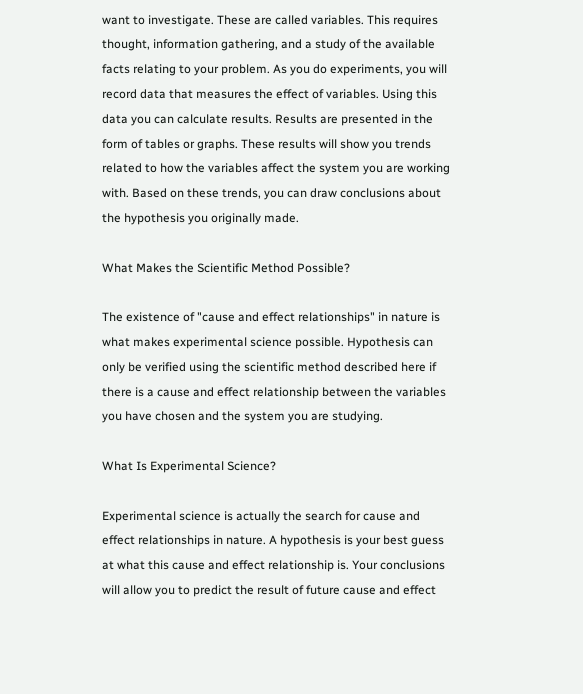want to investigate. These are called variables. This requires thought, information gathering, and a study of the available facts relating to your problem. As you do experiments, you will record data that measures the effect of variables. Using this data you can calculate results. Results are presented in the form of tables or graphs. These results will show you trends related to how the variables affect the system you are working with. Based on these trends, you can draw conclusions about the hypothesis you originally made.

What Makes the Scientific Method Possible?

The existence of "cause and effect relationships" in nature is what makes experimental science possible. Hypothesis can only be verified using the scientific method described here if there is a cause and effect relationship between the variables you have chosen and the system you are studying.

What Is Experimental Science?

Experimental science is actually the search for cause and effect relationships in nature. A hypothesis is your best guess at what this cause and effect relationship is. Your conclusions will allow you to predict the result of future cause and effect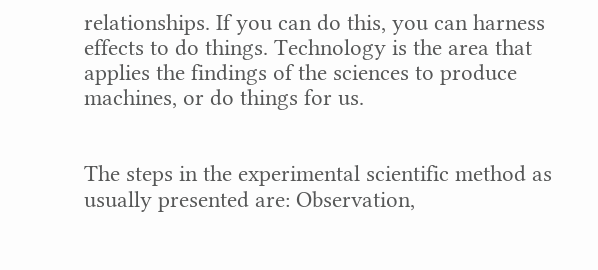relationships. If you can do this, you can harness effects to do things. Technology is the area that applies the findings of the sciences to produce machines, or do things for us.


The steps in the experimental scientific method as usually presented are: Observation,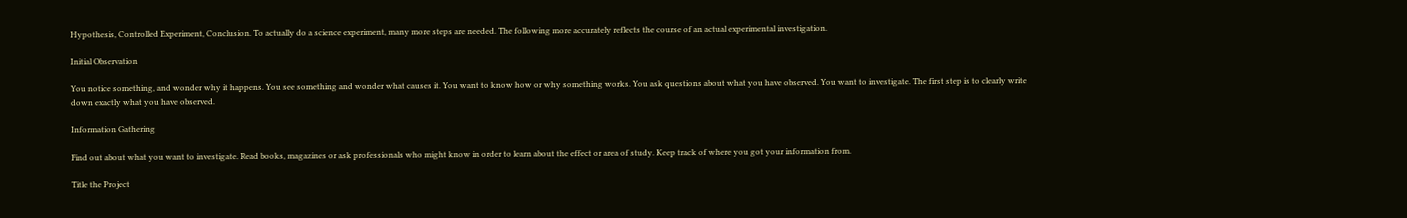Hypothesis, Controlled Experiment, Conclusion. To actually do a science experiment, many more steps are needed. The following more accurately reflects the course of an actual experimental investigation.

Initial Observation

You notice something, and wonder why it happens. You see something and wonder what causes it. You want to know how or why something works. You ask questions about what you have observed. You want to investigate. The first step is to clearly write down exactly what you have observed.

Information Gathering

Find out about what you want to investigate. Read books, magazines or ask professionals who might know in order to learn about the effect or area of study. Keep track of where you got your information from.

Title the Project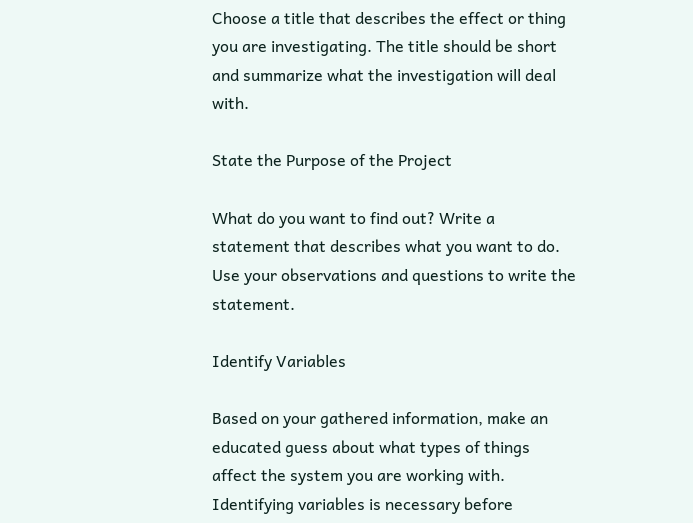Choose a title that describes the effect or thing you are investigating. The title should be short and summarize what the investigation will deal with.

State the Purpose of the Project

What do you want to find out? Write a statement that describes what you want to do. Use your observations and questions to write the statement.

Identify Variables

Based on your gathered information, make an educated guess about what types of things affect the system you are working with. Identifying variables is necessary before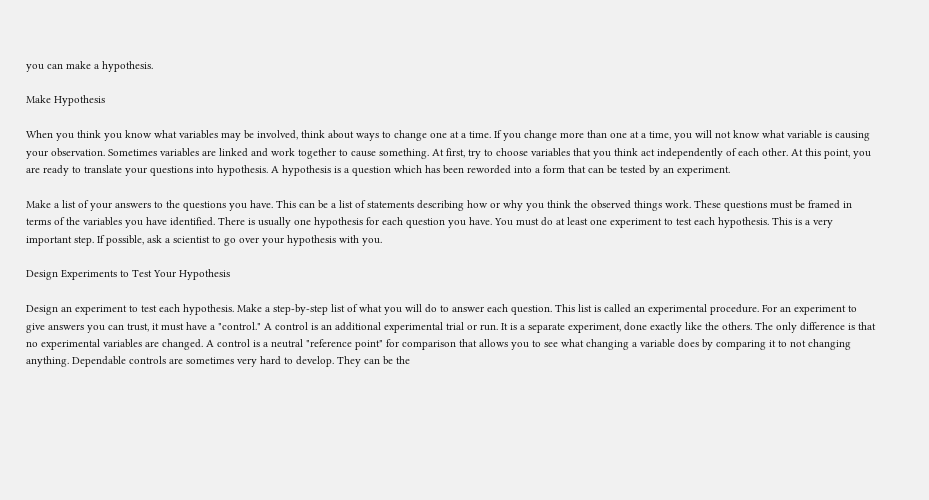you can make a hypothesis.

Make Hypothesis

When you think you know what variables may be involved, think about ways to change one at a time. If you change more than one at a time, you will not know what variable is causing your observation. Sometimes variables are linked and work together to cause something. At first, try to choose variables that you think act independently of each other. At this point, you are ready to translate your questions into hypothesis. A hypothesis is a question which has been reworded into a form that can be tested by an experiment.

Make a list of your answers to the questions you have. This can be a list of statements describing how or why you think the observed things work. These questions must be framed in terms of the variables you have identified. There is usually one hypothesis for each question you have. You must do at least one experiment to test each hypothesis. This is a very important step. If possible, ask a scientist to go over your hypothesis with you.

Design Experiments to Test Your Hypothesis

Design an experiment to test each hypothesis. Make a step-by-step list of what you will do to answer each question. This list is called an experimental procedure. For an experiment to give answers you can trust, it must have a "control." A control is an additional experimental trial or run. It is a separate experiment, done exactly like the others. The only difference is that no experimental variables are changed. A control is a neutral "reference point" for comparison that allows you to see what changing a variable does by comparing it to not changing anything. Dependable controls are sometimes very hard to develop. They can be the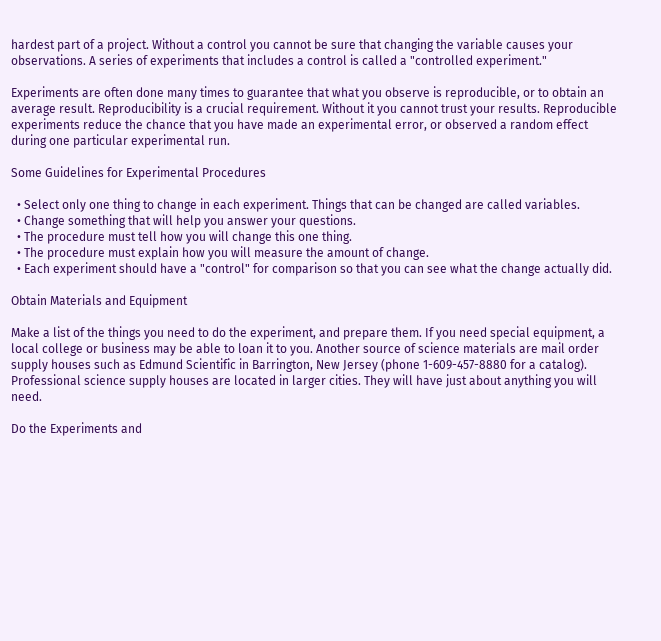hardest part of a project. Without a control you cannot be sure that changing the variable causes your observations. A series of experiments that includes a control is called a "controlled experiment."

Experiments are often done many times to guarantee that what you observe is reproducible, or to obtain an average result. Reproducibility is a crucial requirement. Without it you cannot trust your results. Reproducible experiments reduce the chance that you have made an experimental error, or observed a random effect during one particular experimental run.

Some Guidelines for Experimental Procedures

  • Select only one thing to change in each experiment. Things that can be changed are called variables.
  • Change something that will help you answer your questions.
  • The procedure must tell how you will change this one thing.
  • The procedure must explain how you will measure the amount of change.
  • Each experiment should have a "control" for comparison so that you can see what the change actually did.

Obtain Materials and Equipment

Make a list of the things you need to do the experiment, and prepare them. If you need special equipment, a local college or business may be able to loan it to you. Another source of science materials are mail order supply houses such as Edmund Scientific in Barrington, New Jersey (phone 1-609-457-8880 for a catalog). Professional science supply houses are located in larger cities. They will have just about anything you will need.

Do the Experiments and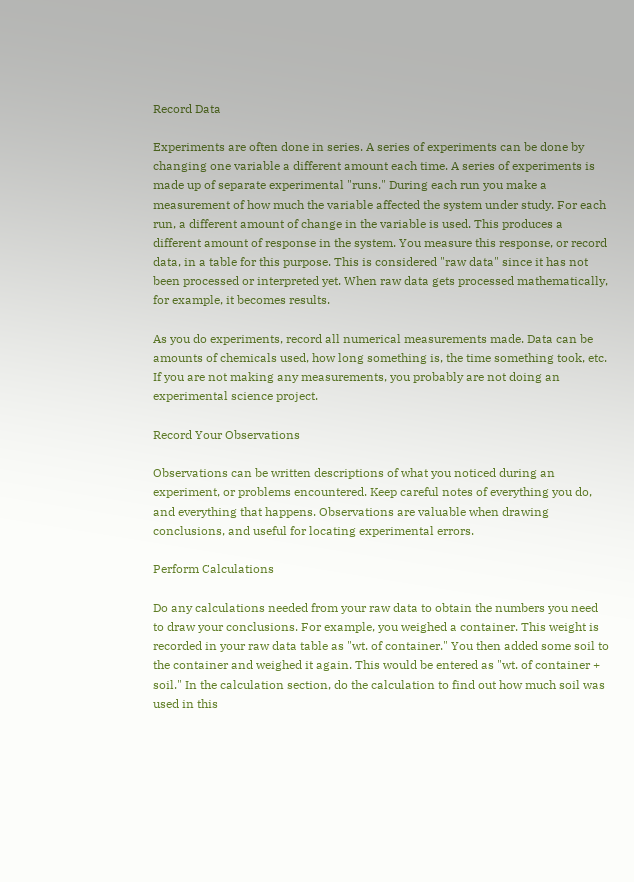Record Data

Experiments are often done in series. A series of experiments can be done by changing one variable a different amount each time. A series of experiments is made up of separate experimental "runs." During each run you make a measurement of how much the variable affected the system under study. For each run, a different amount of change in the variable is used. This produces a different amount of response in the system. You measure this response, or record data, in a table for this purpose. This is considered "raw data" since it has not been processed or interpreted yet. When raw data gets processed mathematically, for example, it becomes results.

As you do experiments, record all numerical measurements made. Data can be amounts of chemicals used, how long something is, the time something took, etc. If you are not making any measurements, you probably are not doing an experimental science project.

Record Your Observations

Observations can be written descriptions of what you noticed during an experiment, or problems encountered. Keep careful notes of everything you do, and everything that happens. Observations are valuable when drawing conclusions, and useful for locating experimental errors.

Perform Calculations

Do any calculations needed from your raw data to obtain the numbers you need to draw your conclusions. For example, you weighed a container. This weight is recorded in your raw data table as "wt. of container." You then added some soil to the container and weighed it again. This would be entered as "wt. of container + soil." In the calculation section, do the calculation to find out how much soil was used in this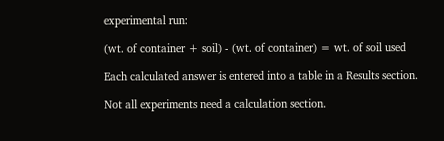experimental run:

(wt. of container + soil) - (wt. of container) = wt. of soil used

Each calculated answer is entered into a table in a Results section.

Not all experiments need a calculation section.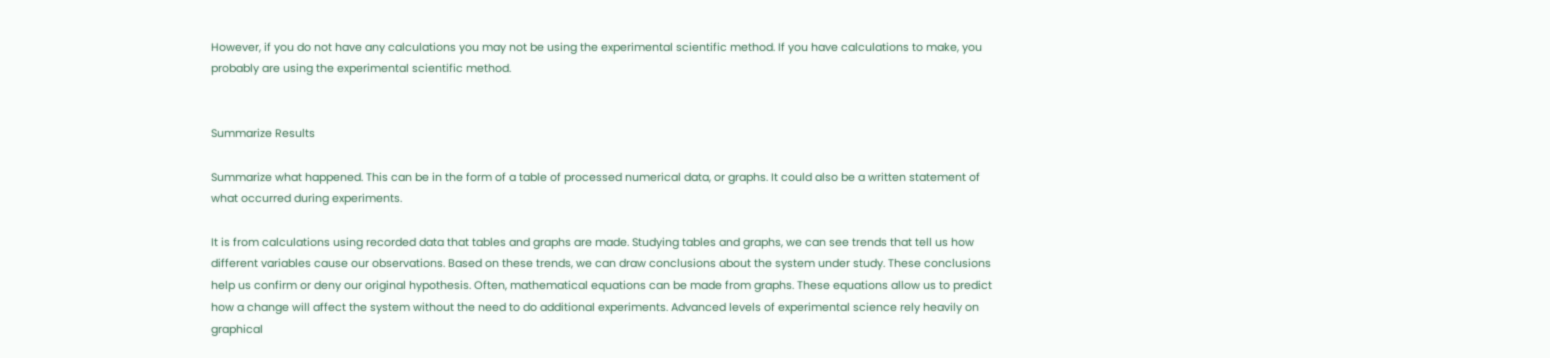However, if you do not have any calculations you may not be using the experimental scientific method. If you have calculations to make, you probably are using the experimental scientific method.


Summarize Results

Summarize what happened. This can be in the form of a table of processed numerical data, or graphs. It could also be a written statement of what occurred during experiments.

It is from calculations using recorded data that tables and graphs are made. Studying tables and graphs, we can see trends that tell us how different variables cause our observations. Based on these trends, we can draw conclusions about the system under study. These conclusions help us confirm or deny our original hypothesis. Often, mathematical equations can be made from graphs. These equations allow us to predict how a change will affect the system without the need to do additional experiments. Advanced levels of experimental science rely heavily on graphical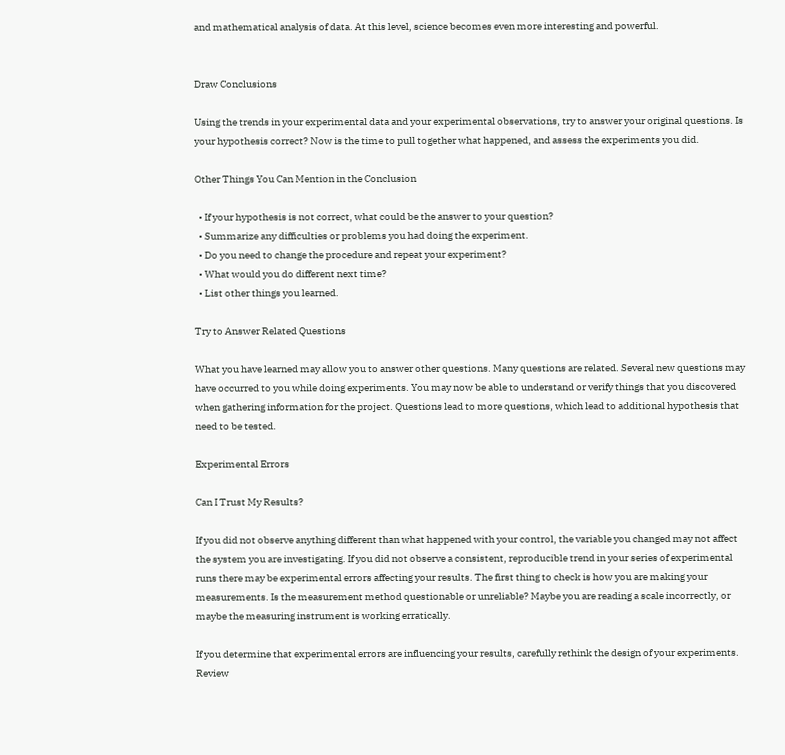and mathematical analysis of data. At this level, science becomes even more interesting and powerful.


Draw Conclusions

Using the trends in your experimental data and your experimental observations, try to answer your original questions. Is your hypothesis correct? Now is the time to pull together what happened, and assess the experiments you did.

Other Things You Can Mention in the Conclusion

  • If your hypothesis is not correct, what could be the answer to your question?
  • Summarize any difficulties or problems you had doing the experiment.
  • Do you need to change the procedure and repeat your experiment?
  • What would you do different next time?
  • List other things you learned.

Try to Answer Related Questions

What you have learned may allow you to answer other questions. Many questions are related. Several new questions may have occurred to you while doing experiments. You may now be able to understand or verify things that you discovered when gathering information for the project. Questions lead to more questions, which lead to additional hypothesis that need to be tested.

Experimental Errors

Can I Trust My Results?

If you did not observe anything different than what happened with your control, the variable you changed may not affect the system you are investigating. If you did not observe a consistent, reproducible trend in your series of experimental runs there may be experimental errors affecting your results. The first thing to check is how you are making your measurements. Is the measurement method questionable or unreliable? Maybe you are reading a scale incorrectly, or maybe the measuring instrument is working erratically.

If you determine that experimental errors are influencing your results, carefully rethink the design of your experiments. Review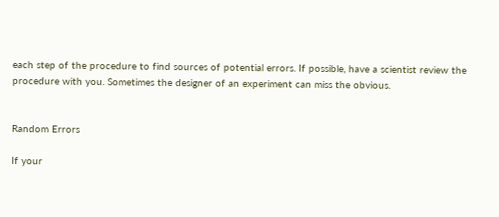each step of the procedure to find sources of potential errors. If possible, have a scientist review the procedure with you. Sometimes the designer of an experiment can miss the obvious.


Random Errors

If your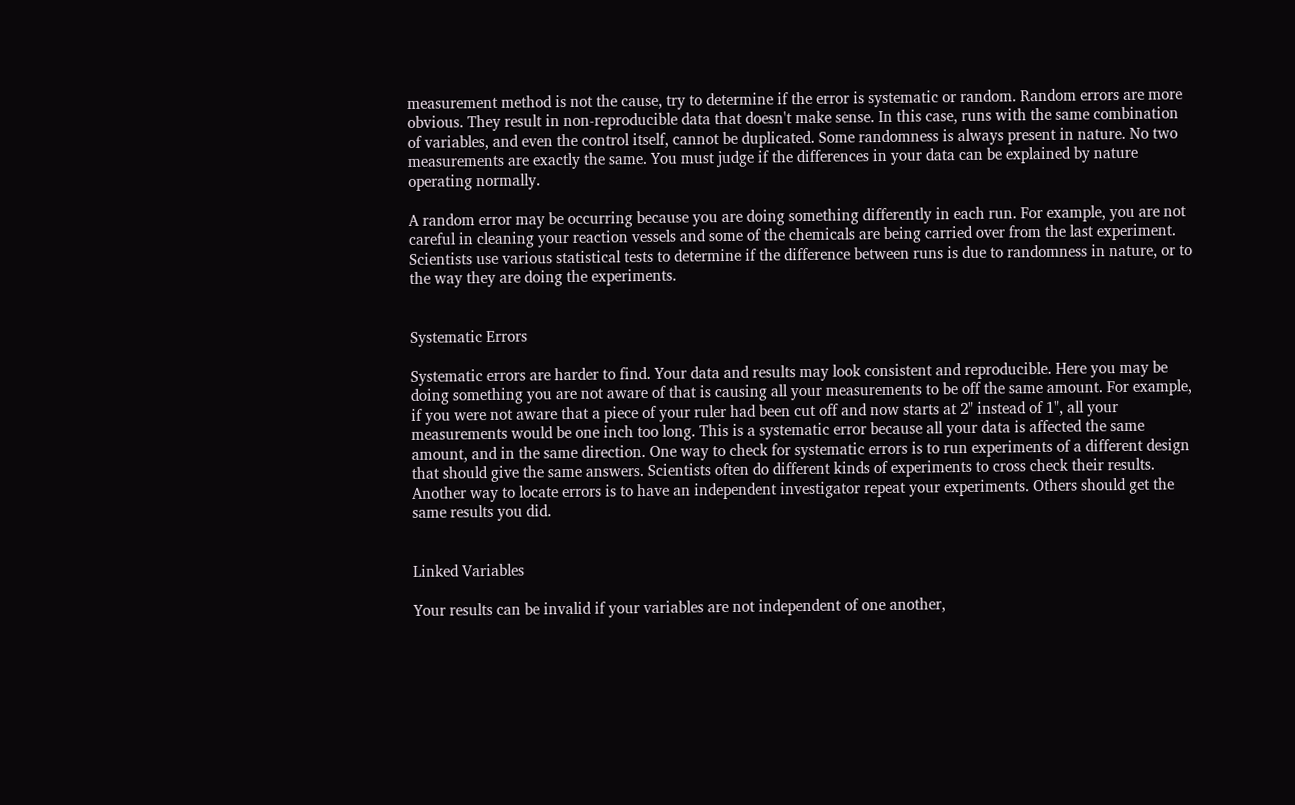measurement method is not the cause, try to determine if the error is systematic or random. Random errors are more obvious. They result in non-reproducible data that doesn't make sense. In this case, runs with the same combination of variables, and even the control itself, cannot be duplicated. Some randomness is always present in nature. No two measurements are exactly the same. You must judge if the differences in your data can be explained by nature operating normally.

A random error may be occurring because you are doing something differently in each run. For example, you are not careful in cleaning your reaction vessels and some of the chemicals are being carried over from the last experiment. Scientists use various statistical tests to determine if the difference between runs is due to randomness in nature, or to the way they are doing the experiments.


Systematic Errors

Systematic errors are harder to find. Your data and results may look consistent and reproducible. Here you may be doing something you are not aware of that is causing all your measurements to be off the same amount. For example, if you were not aware that a piece of your ruler had been cut off and now starts at 2" instead of 1", all your measurements would be one inch too long. This is a systematic error because all your data is affected the same amount, and in the same direction. One way to check for systematic errors is to run experiments of a different design that should give the same answers. Scientists often do different kinds of experiments to cross check their results. Another way to locate errors is to have an independent investigator repeat your experiments. Others should get the same results you did.


Linked Variables

Your results can be invalid if your variables are not independent of one another,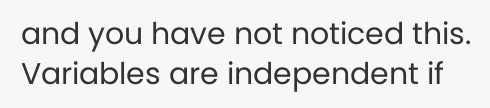and you have not noticed this. Variables are independent if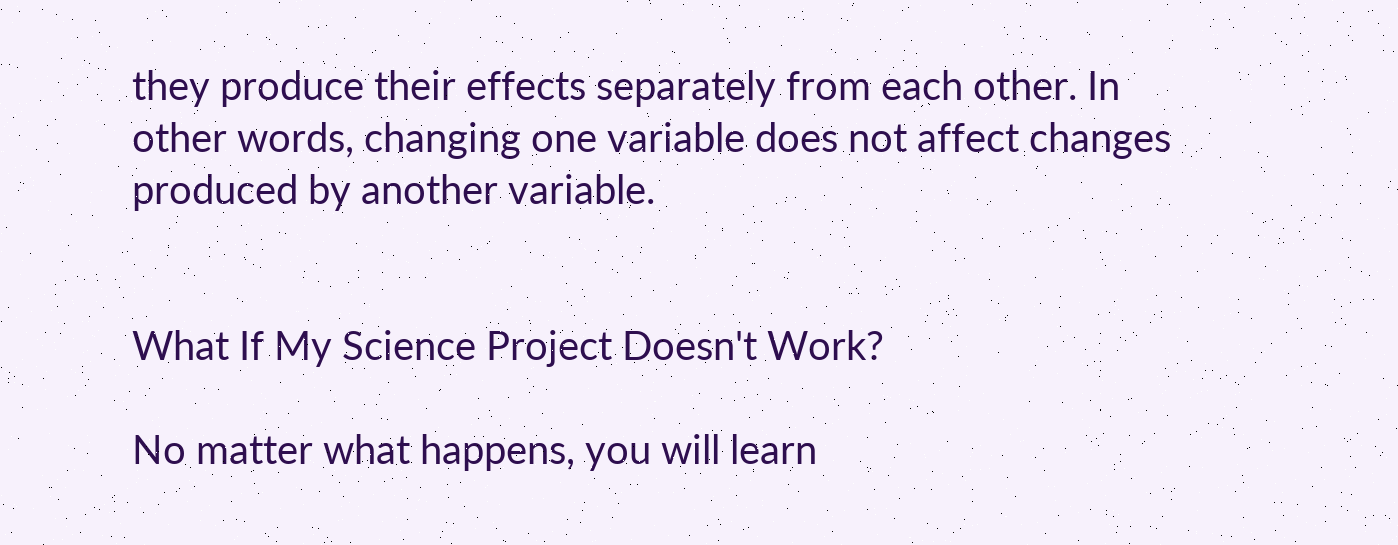they produce their effects separately from each other. In other words, changing one variable does not affect changes produced by another variable.


What If My Science Project Doesn't Work?

No matter what happens, you will learn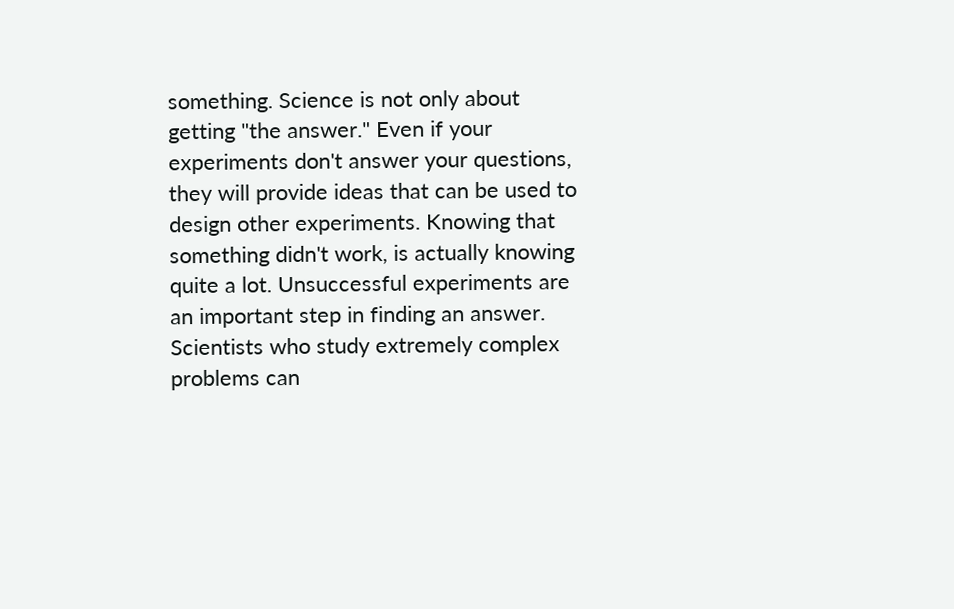something. Science is not only about getting "the answer." Even if your experiments don't answer your questions, they will provide ideas that can be used to design other experiments. Knowing that something didn't work, is actually knowing quite a lot. Unsuccessful experiments are an important step in finding an answer. Scientists who study extremely complex problems can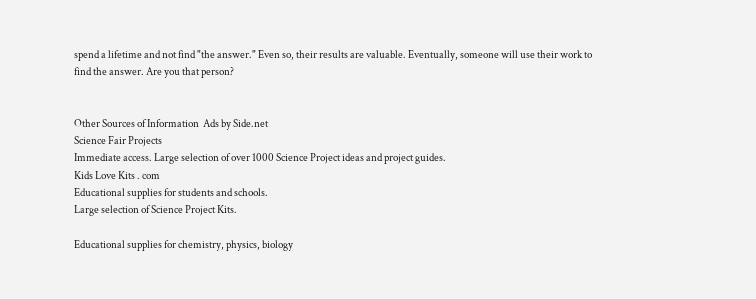spend a lifetime and not find "the answer." Even so, their results are valuable. Eventually, someone will use their work to find the answer. Are you that person?


Other Sources of Information  Ads by Side.net
Science Fair Projects
Immediate access. Large selection of over 1000 Science Project ideas and project guides.
Kids Love Kits . com
Educational supplies for students and schools.
Large selection of Science Project Kits.

Educational supplies for chemistry, physics, biology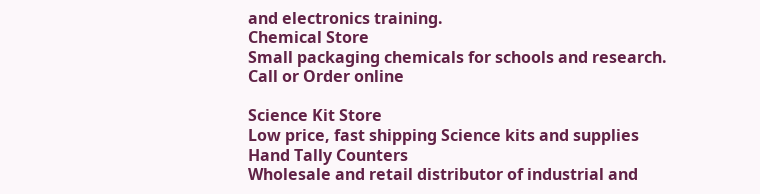and electronics training.
Chemical Store
Small packaging chemicals for schools and research.
Call or Order online

Science Kit Store
Low price, fast shipping Science kits and supplies
Hand Tally Counters
Wholesale and retail distributor of industrial and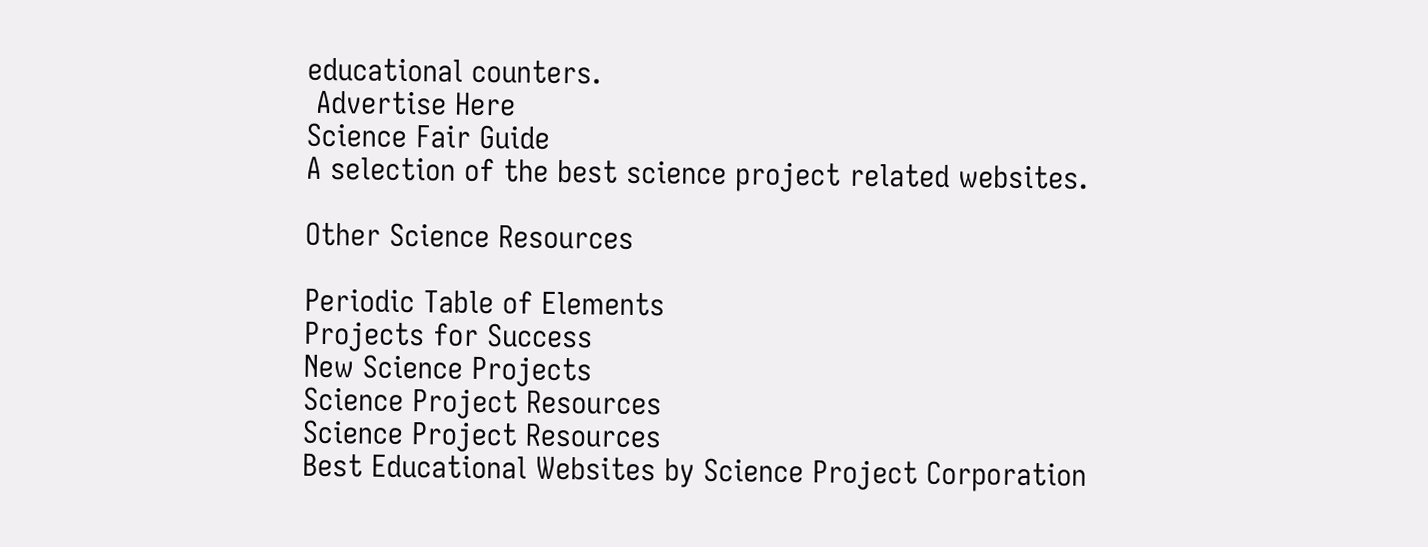educational counters.
 Advertise Here
Science Fair Guide
A selection of the best science project related websites.

Other Science Resources

Periodic Table of Elements
Projects for Success
New Science Projects
Science Project Resources
Science Project Resources
Best Educational Websites by Science Project Corporation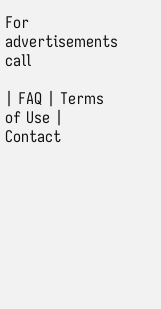For advertisements call

| FAQ | Terms of Use | Contact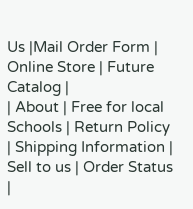Us |Mail Order Form | Online Store | Future Catalog |
| About | Free for local Schools | Return Policy | Shipping Information | Sell to us | Order Status |